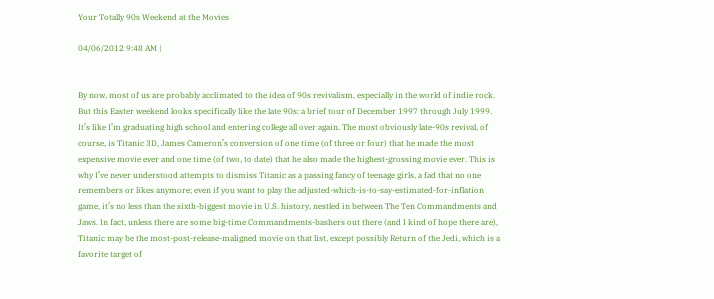Your Totally 90s Weekend at the Movies

04/06/2012 9:48 AM |


By now, most of us are probably acclimated to the idea of 90s revivalism, especially in the world of indie rock. But this Easter weekend looks specifically like the late 90s: a brief tour of December 1997 through July 1999. It’s like I’m graduating high school and entering college all over again. The most obviously late-90s revival, of course, is Titanic 3D, James Cameron’s conversion of one time (of three or four) that he made the most expensive movie ever and one time (of two, to date) that he also made the highest-grossing movie ever. This is why I’ve never understood attempts to dismiss Titanic as a passing fancy of teenage girls, a fad that no one remembers or likes anymore; even if you want to play the adjusted-which-is-to-say-estimated-for-inflation game, it’s no less than the sixth-biggest movie in U.S. history, nestled in between The Ten Commandments and Jaws. In fact, unless there are some big-time Commandments-bashers out there (and I kind of hope there are), Titanic may be the most-post-release-maligned movie on that list, except possibly Return of the Jedi, which is a favorite target of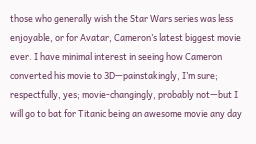those who generally wish the Star Wars series was less enjoyable, or for Avatar, Cameron’s latest biggest movie ever. I have minimal interest in seeing how Cameron converted his movie to 3D—painstakingly, I’m sure; respectfully, yes; movie-changingly, probably not—but I will go to bat for Titanic being an awesome movie any day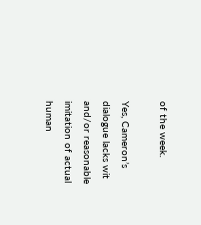of the week.

Yes, Cameron’s dialogue lacks wit and/or reasonable imitation of actual human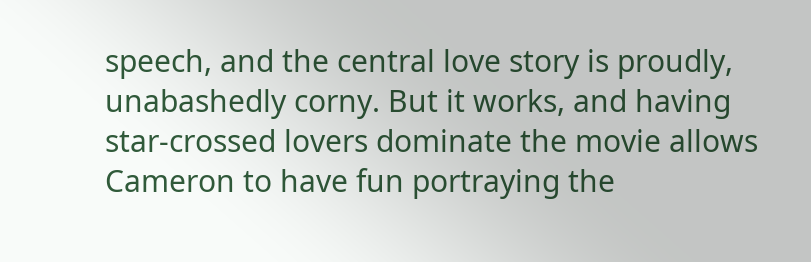speech, and the central love story is proudly, unabashedly corny. But it works, and having star-crossed lovers dominate the movie allows Cameron to have fun portraying the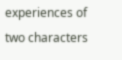experiences of two characters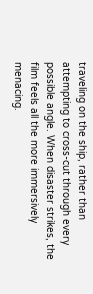traveling on the ship, rather than attempting to cross-cut through every possible angle. When disaster strikes, the film feels all the more immersively menacing.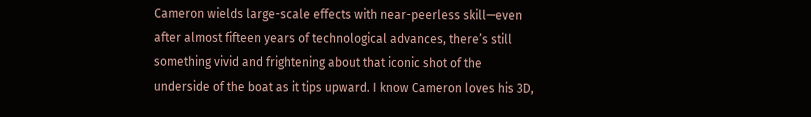Cameron wields large-scale effects with near-peerless skill—even after almost fifteen years of technological advances, there’s still something vivid and frightening about that iconic shot of the underside of the boat as it tips upward. I know Cameron loves his 3D,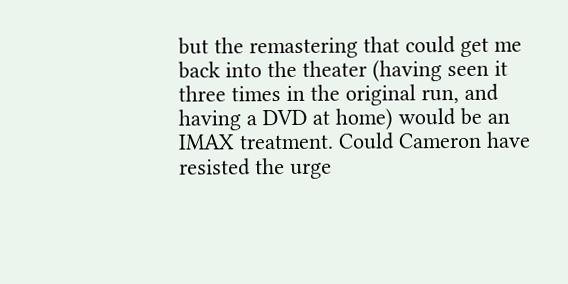but the remastering that could get me back into the theater (having seen it three times in the original run, and having a DVD at home) would be an IMAX treatment. Could Cameron have resisted the urge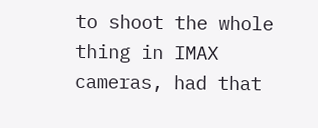to shoot the whole thing in IMAX cameras, had that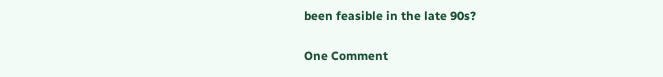been feasible in the late 90s?

One Comment